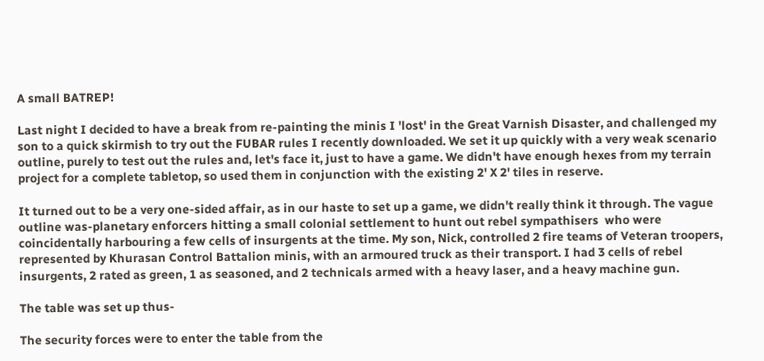A small BATREP!

Last night I decided to have a break from re-painting the minis I 'lost' in the Great Varnish Disaster, and challenged my son to a quick skirmish to try out the FUBAR rules I recently downloaded. We set it up quickly with a very weak scenario outline, purely to test out the rules and, let's face it, just to have a game. We didn't have enough hexes from my terrain project for a complete tabletop, so used them in conjunction with the existing 2' X 2' tiles in reserve.

It turned out to be a very one-sided affair, as in our haste to set up a game, we didn't really think it through. The vague outline was-planetary enforcers hitting a small colonial settlement to hunt out rebel sympathisers  who were coincidentally harbouring a few cells of insurgents at the time. My son, Nick, controlled 2 fire teams of Veteran troopers, represented by Khurasan Control Battalion minis, with an armoured truck as their transport. I had 3 cells of rebel insurgents, 2 rated as green, 1 as seasoned, and 2 technicals armed with a heavy laser, and a heavy machine gun.

The table was set up thus-

The security forces were to enter the table from the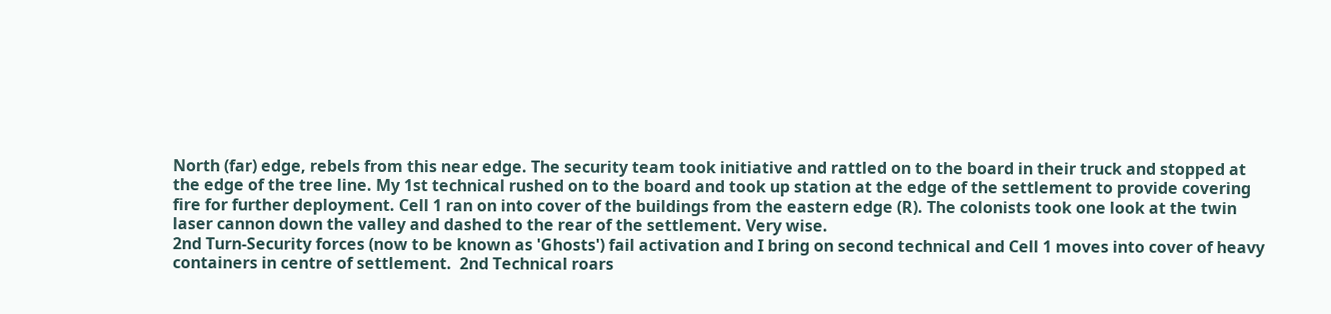North (far) edge, rebels from this near edge. The security team took initiative and rattled on to the board in their truck and stopped at the edge of the tree line. My 1st technical rushed on to the board and took up station at the edge of the settlement to provide covering fire for further deployment. Cell 1 ran on into cover of the buildings from the eastern edge (R). The colonists took one look at the twin laser cannon down the valley and dashed to the rear of the settlement. Very wise.
2nd Turn-Security forces (now to be known as 'Ghosts') fail activation and I bring on second technical and Cell 1 moves into cover of heavy containers in centre of settlement.  2nd Technical roars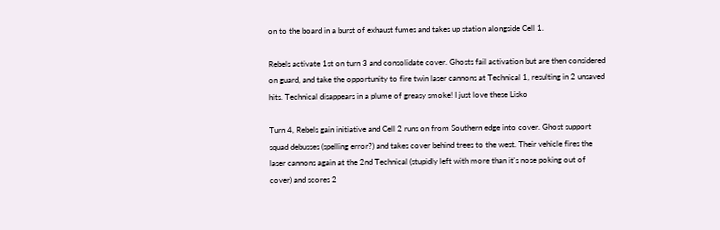on to the board in a burst of exhaust fumes and takes up station alongside Cell 1.

Rebels activate 1st on turn 3 and consolidate cover. Ghosts fail activation but are then considered on guard, and take the opportunity to fire twin laser cannons at Technical 1, resulting in 2 unsaved hits. Technical disappears in a plume of greasy smoke! I just love these Lisko

Turn 4, Rebels gain initiative and Cell 2 runs on from Southern edge into cover. Ghost support squad debusses (spelling error?) and takes cover behind trees to the west. Their vehicle fires the laser cannons again at the 2nd Technical (stupidly left with more than it's nose poking out of cover) and scores 2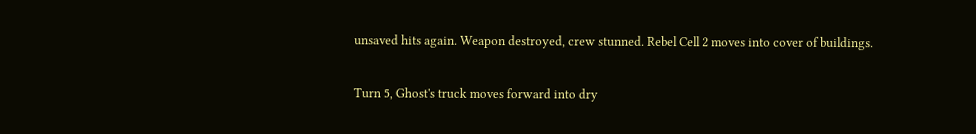unsaved hits again. Weapon destroyed, crew stunned. Rebel Cell 2 moves into cover of buildings.

Turn 5, Ghost's truck moves forward into dry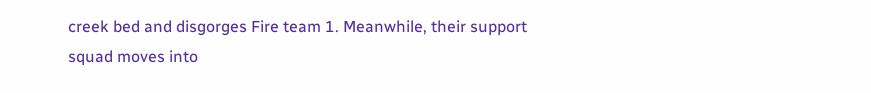creek bed and disgorges Fire team 1. Meanwhile, their support squad moves into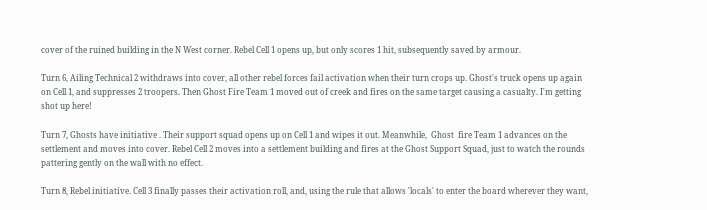cover of the ruined building in the N West corner. Rebel Cell 1 opens up, but only scores 1 hit, subsequently saved by armour.

Turn 6, Ailing Technical 2 withdraws into cover, all other rebel forces fail activation when their turn crops up. Ghost's truck opens up again on Cell 1, and suppresses 2 troopers. Then Ghost Fire Team 1 moved out of creek and fires on the same target causing a casualty. I'm getting shot up here!

Turn 7, Ghosts have initiative . Their support squad opens up on Cell 1 and wipes it out. Meanwhile,  Ghost  fire Team 1 advances on the settlement and moves into cover. Rebel Cell 2 moves into a settlement building and fires at the Ghost Support Squad, just to watch the rounds pattering gently on the wall with no effect.

Turn 8, Rebel initiative. Cell 3 finally passes their activation roll, and, using the rule that allows 'locals' to enter the board wherever they want,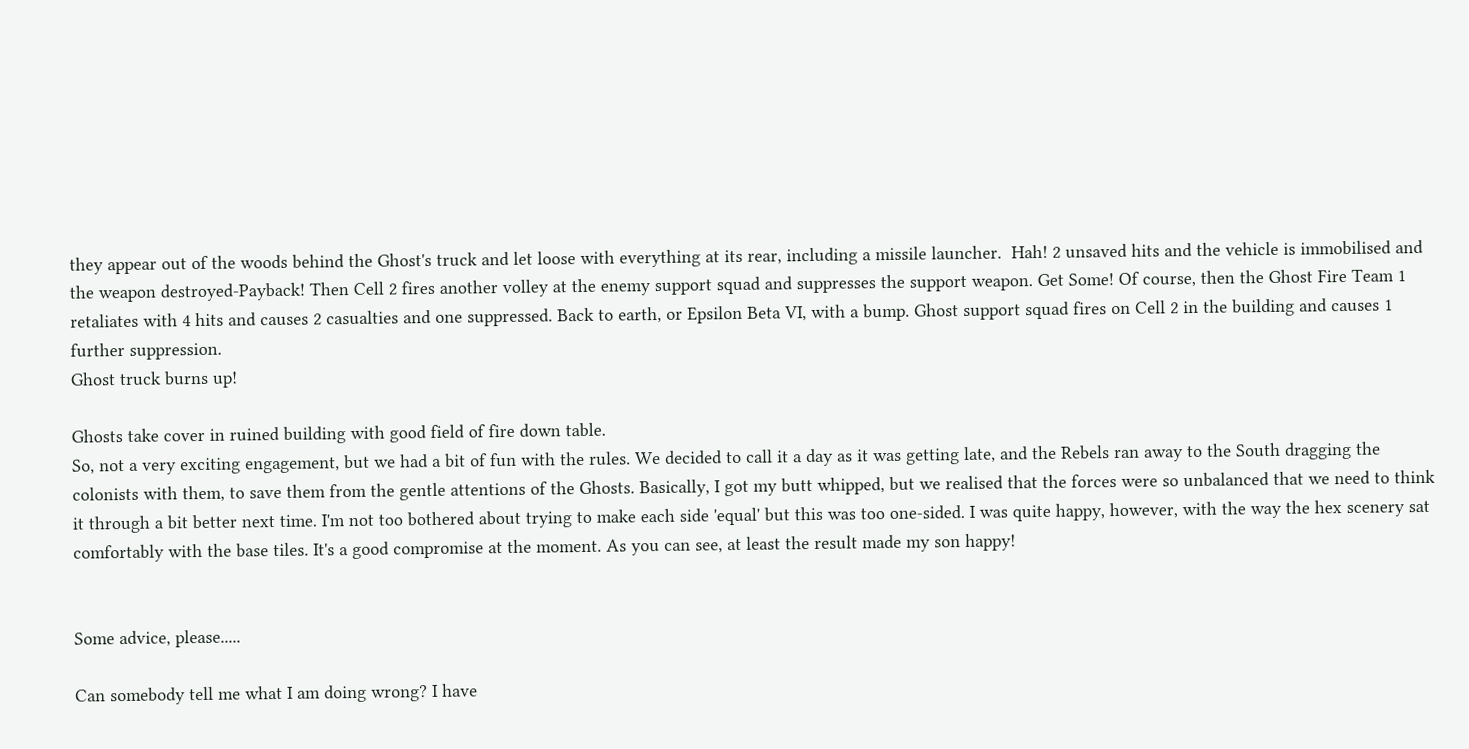they appear out of the woods behind the Ghost's truck and let loose with everything at its rear, including a missile launcher.  Hah! 2 unsaved hits and the vehicle is immobilised and the weapon destroyed-Payback! Then Cell 2 fires another volley at the enemy support squad and suppresses the support weapon. Get Some! Of course, then the Ghost Fire Team 1 retaliates with 4 hits and causes 2 casualties and one suppressed. Back to earth, or Epsilon Beta VI, with a bump. Ghost support squad fires on Cell 2 in the building and causes 1 further suppression.
Ghost truck burns up!

Ghosts take cover in ruined building with good field of fire down table.
So, not a very exciting engagement, but we had a bit of fun with the rules. We decided to call it a day as it was getting late, and the Rebels ran away to the South dragging the colonists with them, to save them from the gentle attentions of the Ghosts. Basically, I got my butt whipped, but we realised that the forces were so unbalanced that we need to think it through a bit better next time. I'm not too bothered about trying to make each side 'equal' but this was too one-sided. I was quite happy, however, with the way the hex scenery sat comfortably with the base tiles. It's a good compromise at the moment. As you can see, at least the result made my son happy!


Some advice, please.....

Can somebody tell me what I am doing wrong? I have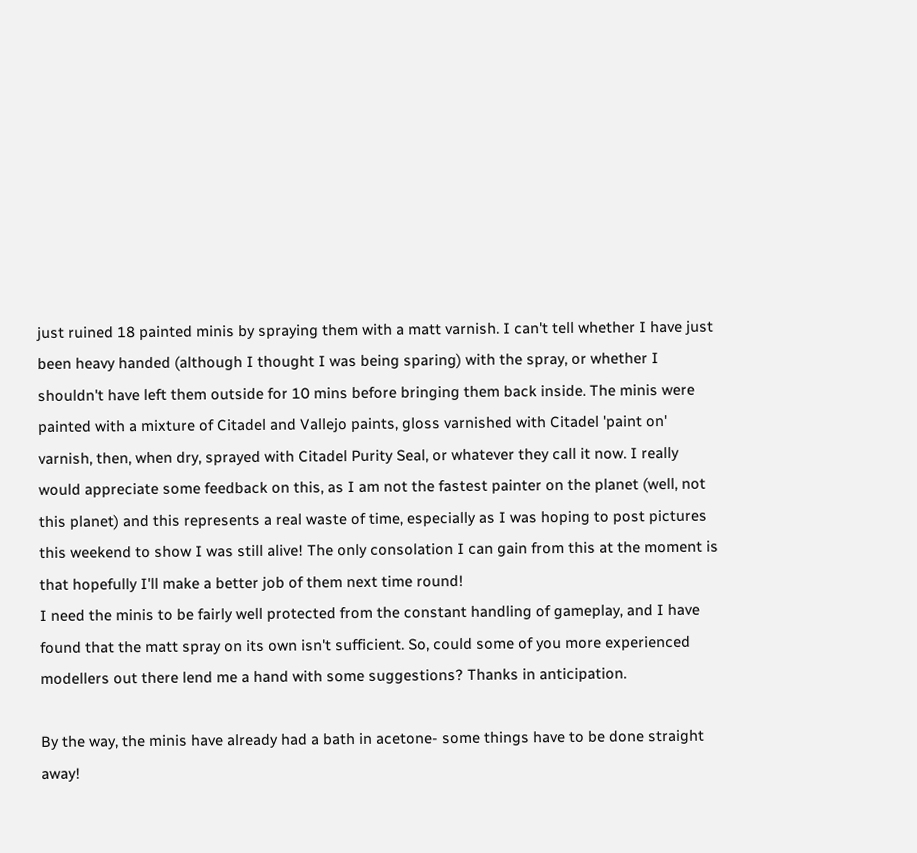just ruined 18 painted minis by spraying them with a matt varnish. I can't tell whether I have just been heavy handed (although I thought I was being sparing) with the spray, or whether I shouldn't have left them outside for 10 mins before bringing them back inside. The minis were painted with a mixture of Citadel and Vallejo paints, gloss varnished with Citadel 'paint on' varnish, then, when dry, sprayed with Citadel Purity Seal, or whatever they call it now. I really would appreciate some feedback on this, as I am not the fastest painter on the planet (well, not this planet) and this represents a real waste of time, especially as I was hoping to post pictures this weekend to show I was still alive! The only consolation I can gain from this at the moment is that hopefully I'll make a better job of them next time round!
I need the minis to be fairly well protected from the constant handling of gameplay, and I have found that the matt spray on its own isn't sufficient. So, could some of you more experienced modellers out there lend me a hand with some suggestions? Thanks in anticipation.

By the way, the minis have already had a bath in acetone- some things have to be done straight away!